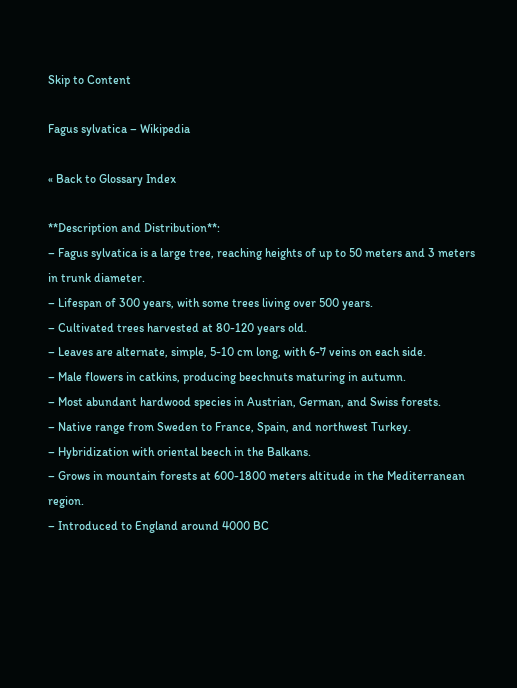Skip to Content

Fagus sylvatica – Wikipedia

« Back to Glossary Index

**Description and Distribution**:
– Fagus sylvatica is a large tree, reaching heights of up to 50 meters and 3 meters in trunk diameter.
– Lifespan of 300 years, with some trees living over 500 years.
– Cultivated trees harvested at 80-120 years old.
– Leaves are alternate, simple, 5-10 cm long, with 6-7 veins on each side.
– Male flowers in catkins, producing beechnuts maturing in autumn.
– Most abundant hardwood species in Austrian, German, and Swiss forests.
– Native range from Sweden to France, Spain, and northwest Turkey.
– Hybridization with oriental beech in the Balkans.
– Grows in mountain forests at 600-1800 meters altitude in the Mediterranean region.
– Introduced to England around 4000 BC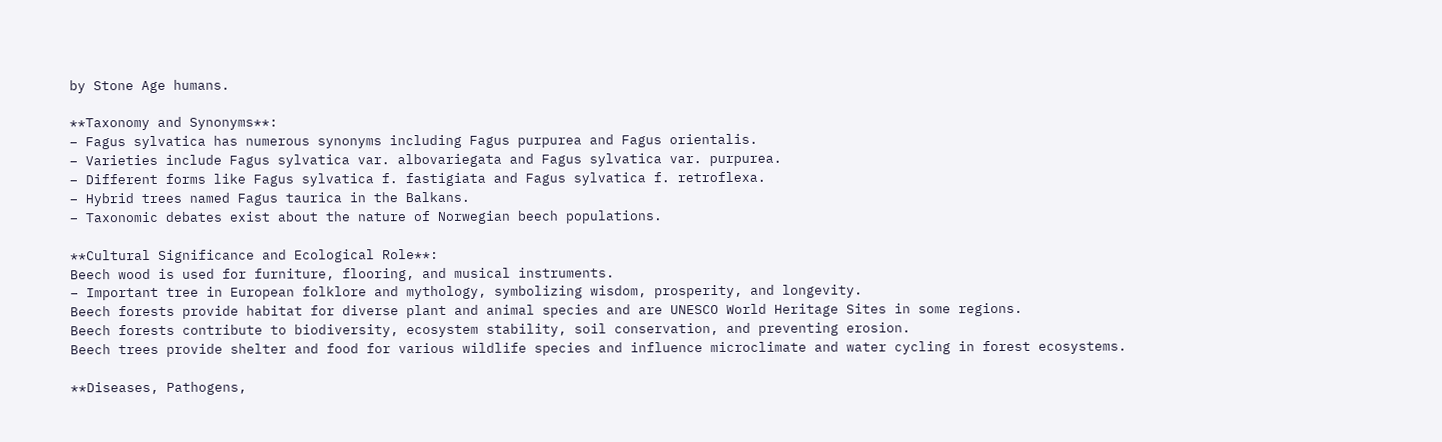by Stone Age humans.

**Taxonomy and Synonyms**:
– Fagus sylvatica has numerous synonyms including Fagus purpurea and Fagus orientalis.
– Varieties include Fagus sylvatica var. albovariegata and Fagus sylvatica var. purpurea.
– Different forms like Fagus sylvatica f. fastigiata and Fagus sylvatica f. retroflexa.
– Hybrid trees named Fagus taurica in the Balkans.
– Taxonomic debates exist about the nature of Norwegian beech populations.

**Cultural Significance and Ecological Role**:
Beech wood is used for furniture, flooring, and musical instruments.
– Important tree in European folklore and mythology, symbolizing wisdom, prosperity, and longevity.
Beech forests provide habitat for diverse plant and animal species and are UNESCO World Heritage Sites in some regions.
Beech forests contribute to biodiversity, ecosystem stability, soil conservation, and preventing erosion.
Beech trees provide shelter and food for various wildlife species and influence microclimate and water cycling in forest ecosystems.

**Diseases, Pathogens,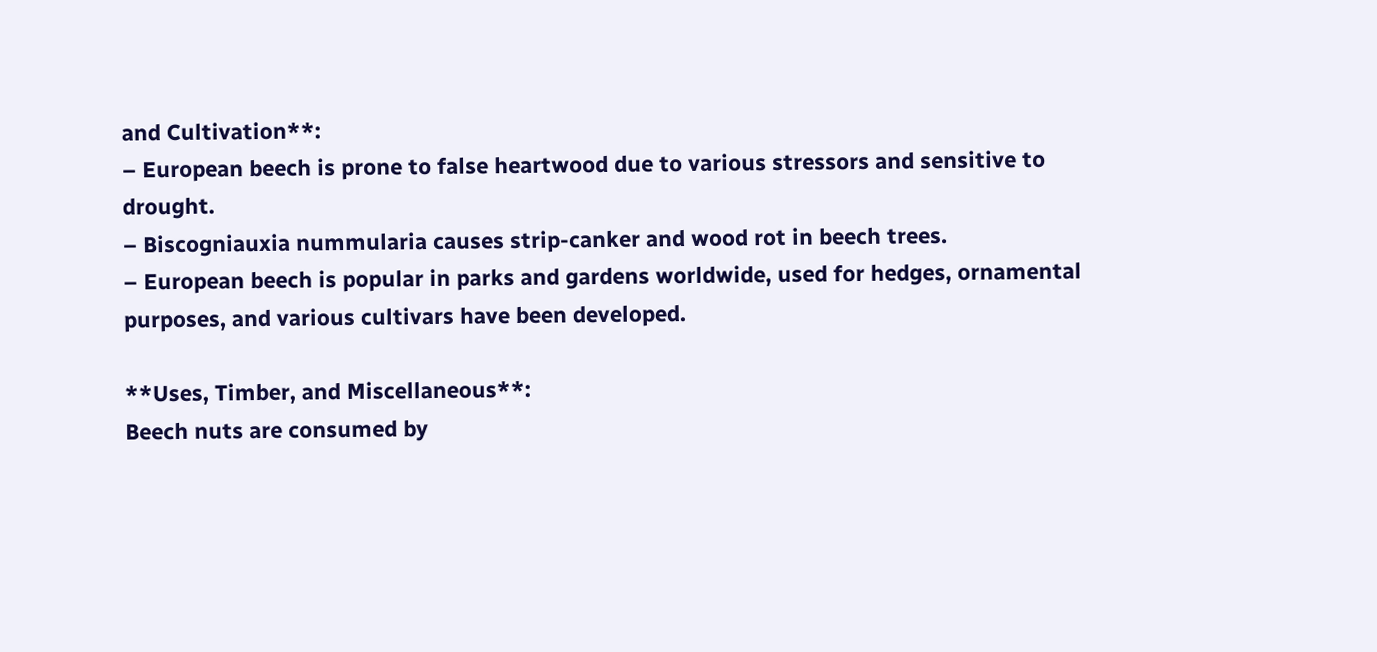and Cultivation**:
– European beech is prone to false heartwood due to various stressors and sensitive to drought.
– Biscogniauxia nummularia causes strip-canker and wood rot in beech trees.
– European beech is popular in parks and gardens worldwide, used for hedges, ornamental purposes, and various cultivars have been developed.

**Uses, Timber, and Miscellaneous**:
Beech nuts are consumed by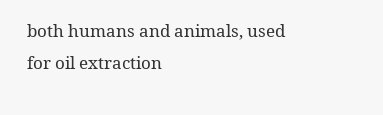both humans and animals, used for oil extraction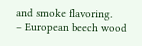and smoke flavoring.
– European beech wood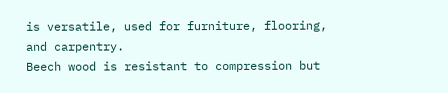is versatile, used for furniture, flooring, and carpentry.
Beech wood is resistant to compression but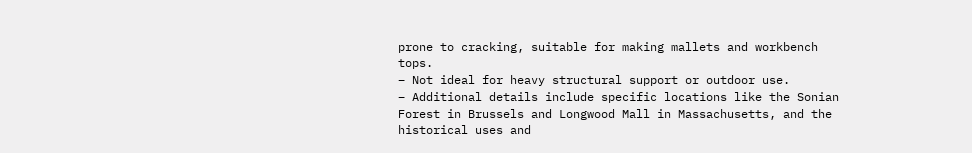prone to cracking, suitable for making mallets and workbench tops.
– Not ideal for heavy structural support or outdoor use.
– Additional details include specific locations like the Sonian Forest in Brussels and Longwood Mall in Massachusetts, and the historical uses and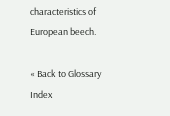characteristics of European beech.

« Back to Glossary Index